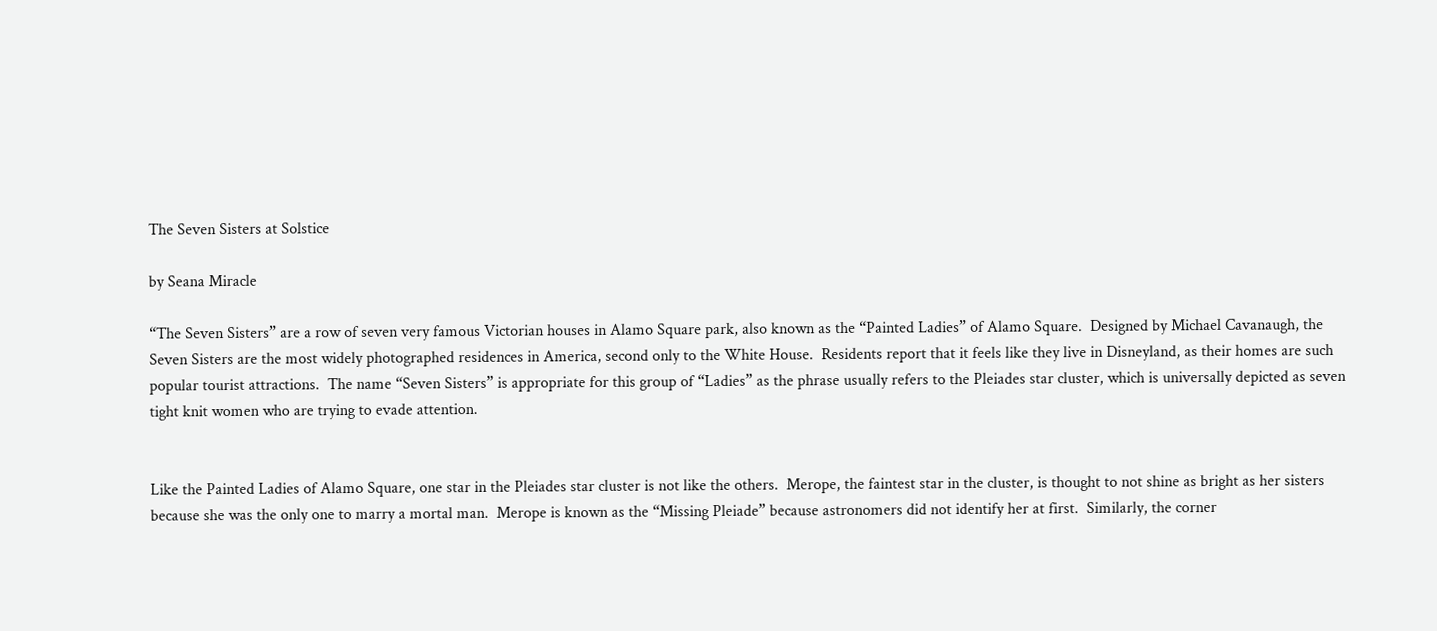The Seven Sisters at Solstice

by Seana Miracle

“The Seven Sisters” are a row of seven very famous Victorian houses in Alamo Square park, also known as the “Painted Ladies” of Alamo Square.  Designed by Michael Cavanaugh, the Seven Sisters are the most widely photographed residences in America, second only to the White House.  Residents report that it feels like they live in Disneyland, as their homes are such popular tourist attractions.  The name “Seven Sisters” is appropriate for this group of “Ladies” as the phrase usually refers to the Pleiades star cluster, which is universally depicted as seven tight knit women who are trying to evade attention.


Like the Painted Ladies of Alamo Square, one star in the Pleiades star cluster is not like the others.  Merope, the faintest star in the cluster, is thought to not shine as bright as her sisters because she was the only one to marry a mortal man.  Merope is known as the “Missing Pleiade” because astronomers did not identify her at first.  Similarly, the corner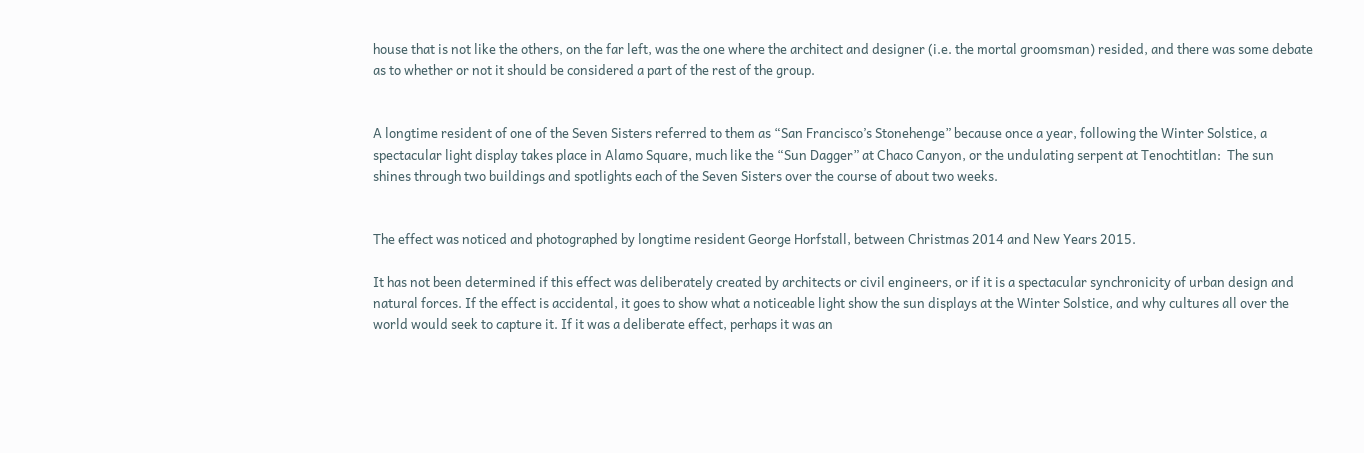house that is not like the others, on the far left, was the one where the architect and designer (i.e. the mortal groomsman) resided, and there was some debate as to whether or not it should be considered a part of the rest of the group.


A longtime resident of one of the Seven Sisters referred to them as “San Francisco’s Stonehenge” because once a year, following the Winter Solstice, a spectacular light display takes place in Alamo Square, much like the “Sun Dagger” at Chaco Canyon, or the undulating serpent at Tenochtitlan:  The sun shines through two buildings and spotlights each of the Seven Sisters over the course of about two weeks.


The effect was noticed and photographed by longtime resident George Horfstall, between Christmas 2014 and New Years 2015.

It has not been determined if this effect was deliberately created by architects or civil engineers, or if it is a spectacular synchronicity of urban design and natural forces. If the effect is accidental, it goes to show what a noticeable light show the sun displays at the Winter Solstice, and why cultures all over the world would seek to capture it. If it was a deliberate effect, perhaps it was an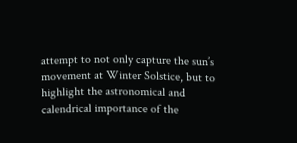attempt to not only capture the sun’s movement at Winter Solstice, but to highlight the astronomical and calendrical importance of the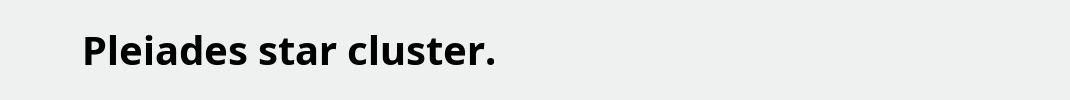Pleiades star cluster.